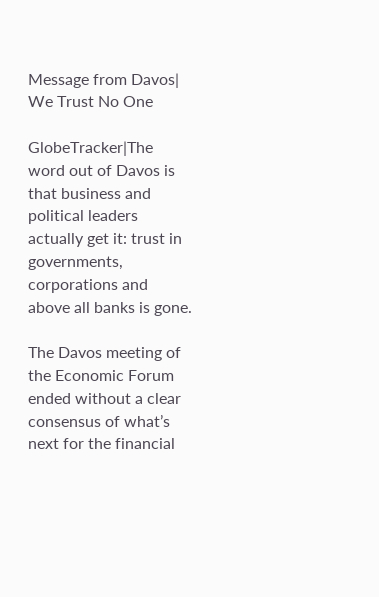Message from Davos| We Trust No One

GlobeTracker|The word out of Davos is that business and political leaders actually get it: trust in governments, corporations and above all banks is gone.

The Davos meeting of the Economic Forum ended without a clear consensus of what’s next for the financial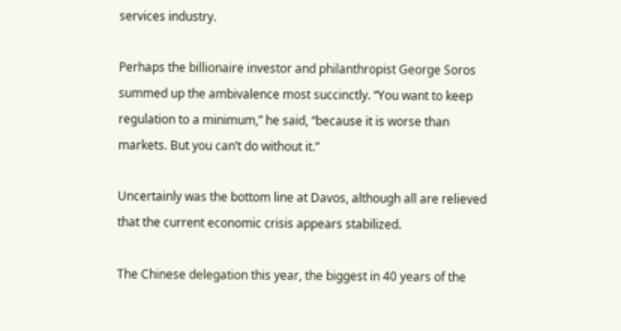services industry.

Perhaps the billionaire investor and philanthropist George Soros summed up the ambivalence most succinctly. “You want to keep regulation to a minimum,” he said, “because it is worse than markets. But you can’t do without it.”

Uncertainly was the bottom line at Davos, although all are relieved that the current economic crisis appears stabilized.

The Chinese delegation this year, the biggest in 40 years of the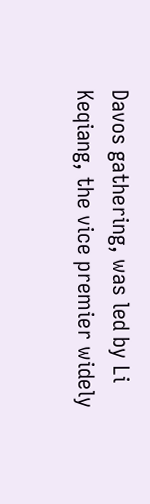Davos gathering, was led by Li Keqiang, the vice premier widely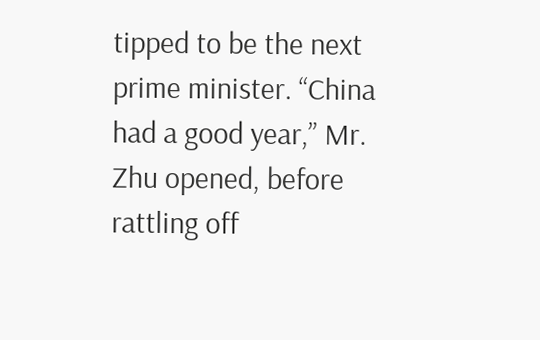tipped to be the next prime minister. “China had a good year,” Mr. Zhu opened, before rattling off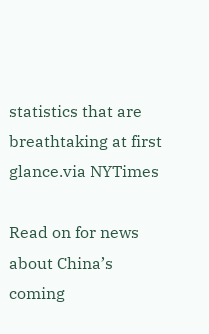statistics that are breathtaking at first glance.via NYTimes

Read on for news about China’s coming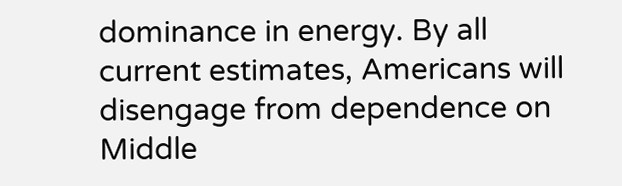dominance in energy. By all current estimates, Americans will disengage from dependence on Middle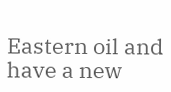Eastern oil and have a new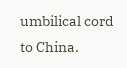umbilical cord to China.